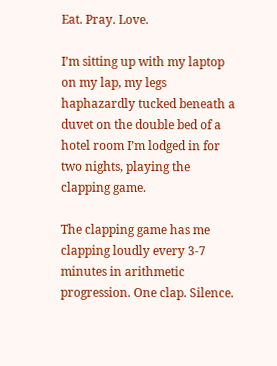Eat. Pray. Love.

I’m sitting up with my laptop on my lap, my legs haphazardly tucked beneath a duvet on the double bed of a hotel room I’m lodged in for two nights, playing the clapping game.

The clapping game has me clapping loudly every 3-7 minutes in arithmetic progression. One clap. Silence.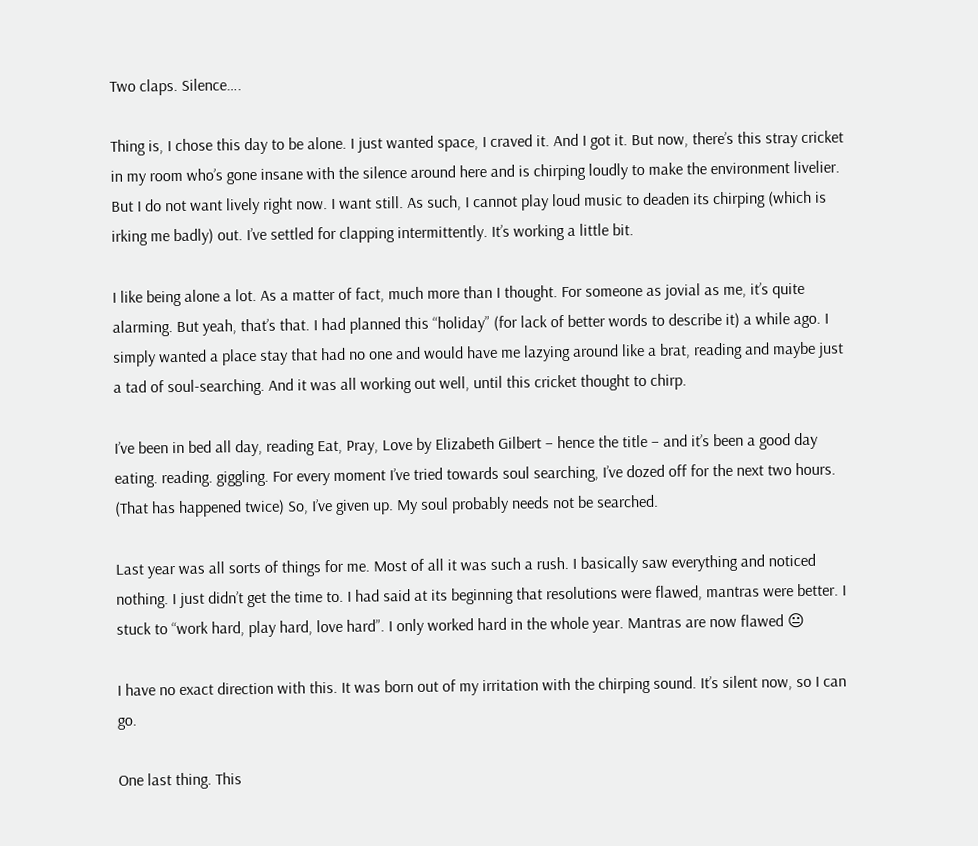Two claps. Silence….

Thing is, I chose this day to be alone. I just wanted space, I craved it. And I got it. But now, there’s this stray cricket in my room who’s gone insane with the silence around here and is chirping loudly to make the environment livelier. But I do not want lively right now. I want still. As such, I cannot play loud music to deaden its chirping (which is irking me badly) out. I’ve settled for clapping intermittently. It’s working a little bit.

I like being alone a lot. As a matter of fact, much more than I thought. For someone as jovial as me, it’s quite alarming. But yeah, that’s that. I had planned this “holiday” (for lack of better words to describe it) a while ago. I simply wanted a place stay that had no one and would have me lazying around like a brat, reading and maybe just a tad of soul-searching. And it was all working out well, until this cricket thought to chirp.

I’ve been in bed all day, reading Eat, Pray, Love by Elizabeth Gilbert – hence the title – and it’s been a good day eating. reading. giggling. For every moment I’ve tried towards soul searching, I’ve dozed off for the next two hours. (That has happened twice) So, I’ve given up. My soul probably needs not be searched.

Last year was all sorts of things for me. Most of all it was such a rush. I basically saw everything and noticed nothing. I just didn’t get the time to. I had said at its beginning that resolutions were flawed, mantras were better. I stuck to “work hard, play hard, love hard”. I only worked hard in the whole year. Mantras are now flawed 😐

I have no exact direction with this. It was born out of my irritation with the chirping sound. It’s silent now, so I can go.

One last thing. This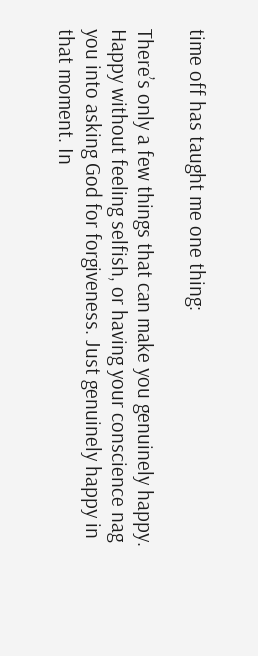time off has taught me one thing:

There’s only a few things that can make you genuinely happy. Happy without feeling selfish, or having your conscience nag you into asking God for forgiveness. Just genuinely happy in that moment. In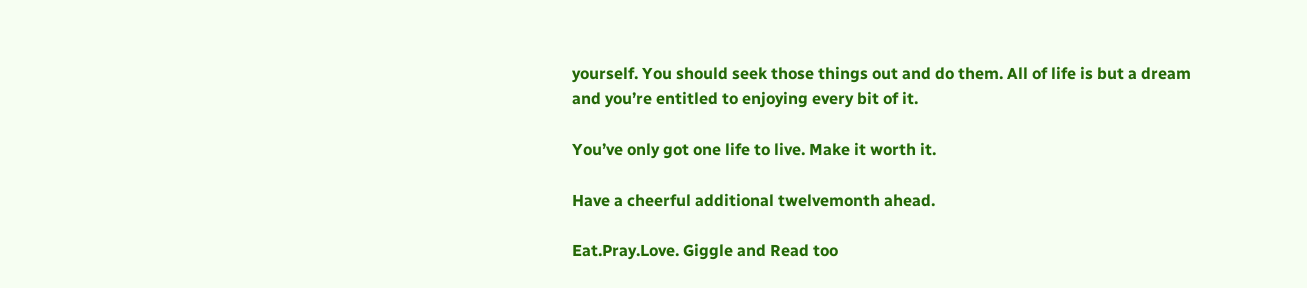yourself. You should seek those things out and do them. All of life is but a dream and you’re entitled to enjoying every bit of it.

You’ve only got one life to live. Make it worth it.

Have a cheerful additional twelvemonth ahead.

Eat.Pray.Love. Giggle and Read too